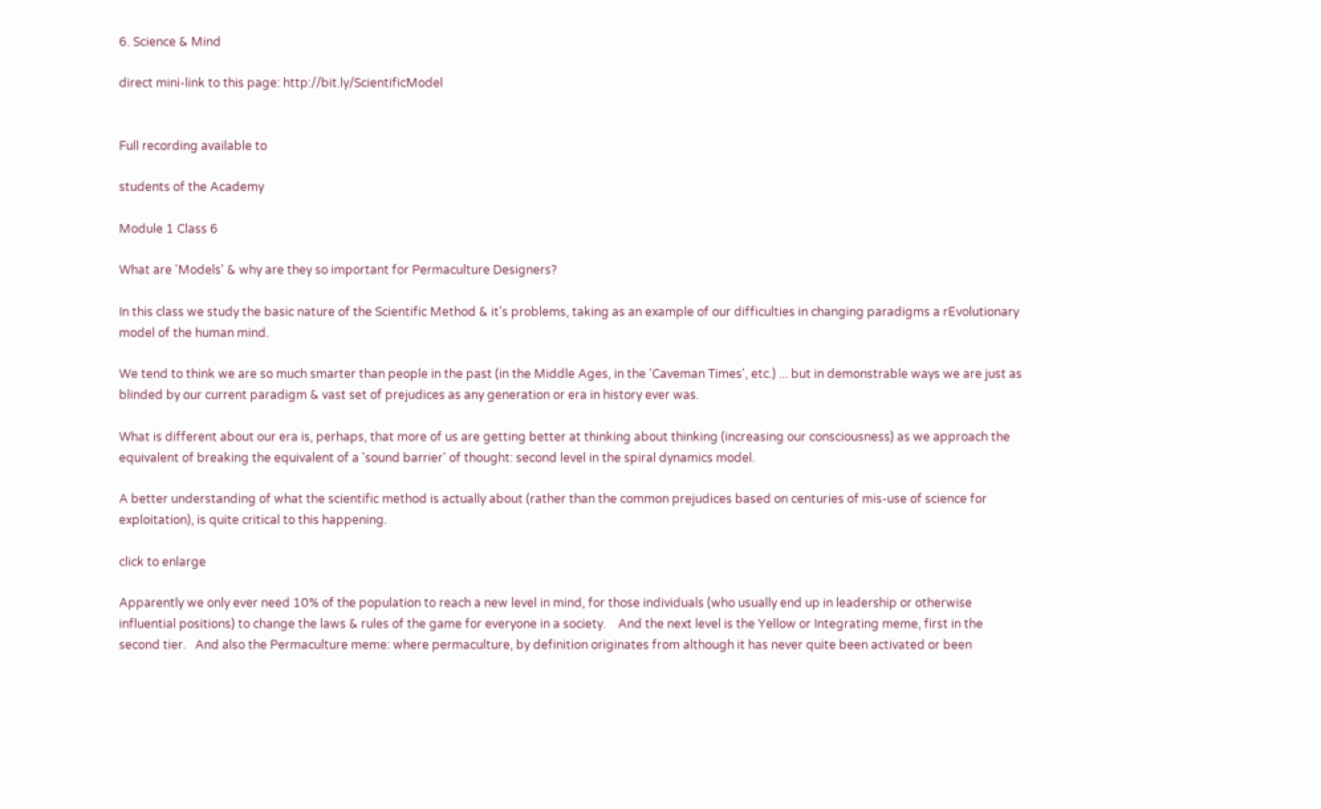6. Science & Mind

direct mini-link to this page: http://bit.ly/ScientificModel


Full recording available to

students of the Academy

Module 1 Class 6

What are 'Models' & why are they so important for Permaculture Designers?

In this class we study the basic nature of the Scientific Method & it's problems, taking as an example of our difficulties in changing paradigms a rEvolutionary model of the human mind.

We tend to think we are so much smarter than people in the past (in the Middle Ages, in the 'Caveman Times', etc.) ... but in demonstrable ways we are just as blinded by our current paradigm & vast set of prejudices as any generation or era in history ever was.

What is different about our era is, perhaps, that more of us are getting better at thinking about thinking (increasing our consciousness) as we approach the equivalent of breaking the equivalent of a 'sound barrier' of thought: second level in the spiral dynamics model.

A better understanding of what the scientific method is actually about (rather than the common prejudices based on centuries of mis-use of science for exploitation), is quite critical to this happening.

click to enlarge

Apparently we only ever need 10% of the population to reach a new level in mind, for those individuals (who usually end up in leadership or otherwise influential positions) to change the laws & rules of the game for everyone in a society.    And the next level is the Yellow or Integrating meme, first in the second tier.   And also the Permaculture meme: where permaculture, by definition originates from although it has never quite been activated or been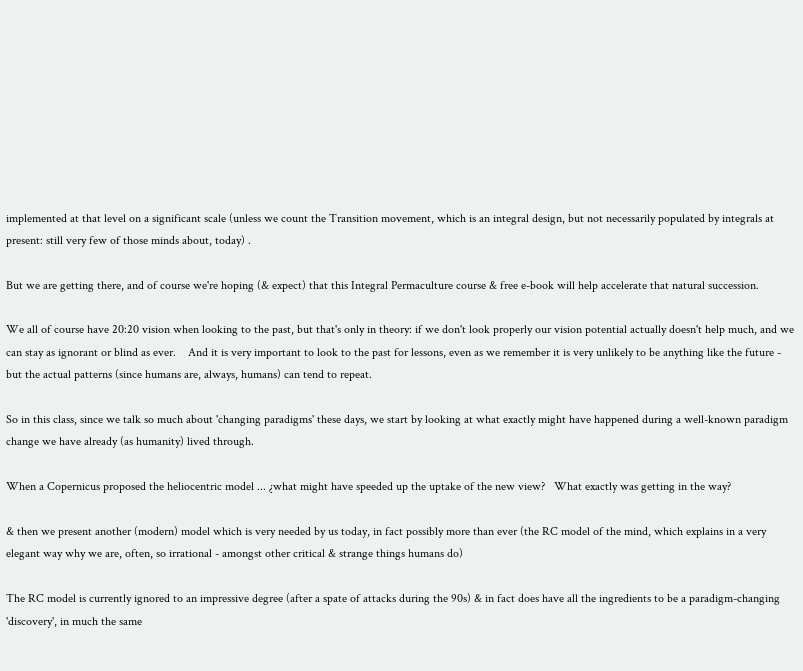implemented at that level on a significant scale (unless we count the Transition movement, which is an integral design, but not necessarily populated by integrals at present: still very few of those minds about, today) .

But we are getting there, and of course we're hoping (& expect) that this Integral Permaculture course & free e-book will help accelerate that natural succession.

We all of course have 20:20 vision when looking to the past, but that's only in theory: if we don't look properly our vision potential actually doesn't help much, and we can stay as ignorant or blind as ever.    And it is very important to look to the past for lessons, even as we remember it is very unlikely to be anything like the future - but the actual patterns (since humans are, always, humans) can tend to repeat.

So in this class, since we talk so much about 'changing paradigms' these days, we start by looking at what exactly might have happened during a well-known paradigm change we have already (as humanity) lived through.

When a Copernicus proposed the heliocentric model ... ¿what might have speeded up the uptake of the new view?   What exactly was getting in the way?

& then we present another (modern) model which is very needed by us today, in fact possibly more than ever (the RC model of the mind, which explains in a very elegant way why we are, often, so irrational - amongst other critical & strange things humans do)

The RC model is currently ignored to an impressive degree (after a spate of attacks during the 90s) & in fact does have all the ingredients to be a paradigm-changing 'discovery', in much the same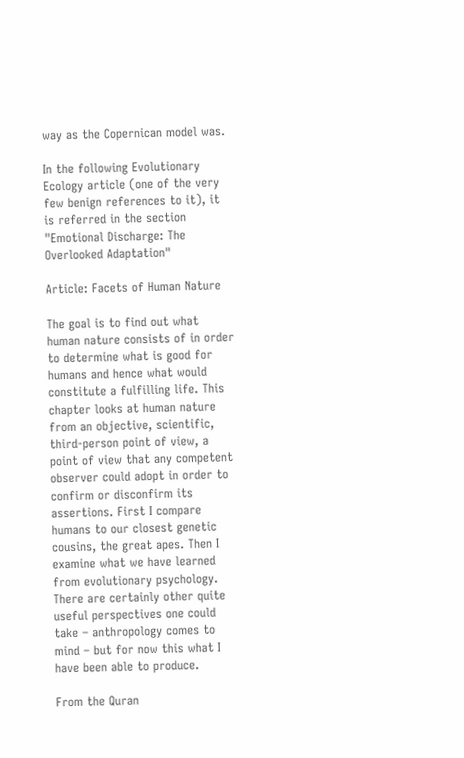way as the Copernican model was.

In the following Evolutionary Ecology article (one of the very few benign references to it), it is referred in the section "Emotional Discharge: The Overlooked Adaptation"

Article: Facets of Human Nature

The goal is to find out what human nature consists of in order to determine what is good for humans and hence what would constitute a fulfilling life. This chapter looks at human nature from an objective, scientific, third-person point of view, a point of view that any competent observer could adopt in order to confirm or disconfirm its assertions. First I compare humans to our closest genetic cousins, the great apes. Then I examine what we have learned from evolutionary psychology. There are certainly other quite useful perspectives one could take – anthropology comes to mind – but for now this what I have been able to produce.

From the Quran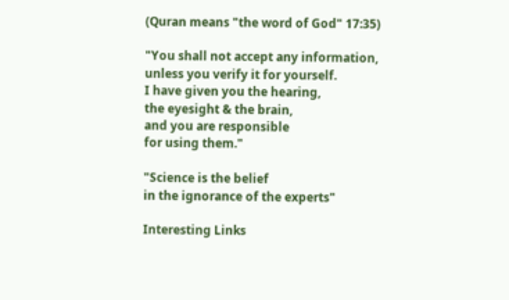(Quran means "the word of God" 17:35)

"You shall not accept any information,
unless you verify it for yourself.
I have given you the hearing,
the eyesight & the brain,
and you are responsible
for using them."

"Science is the belief
in the ignorance of the experts"

Interesting Links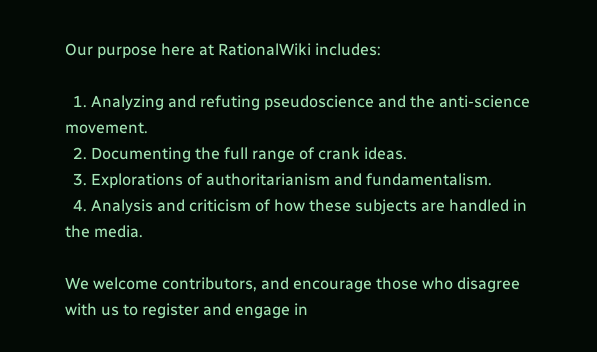Our purpose here at RationalWiki includes:

  1. Analyzing and refuting pseudoscience and the anti-science movement.
  2. Documenting the full range of crank ideas.
  3. Explorations of authoritarianism and fundamentalism.
  4. Analysis and criticism of how these subjects are handled in the media.

We welcome contributors, and encourage those who disagree with us to register and engage in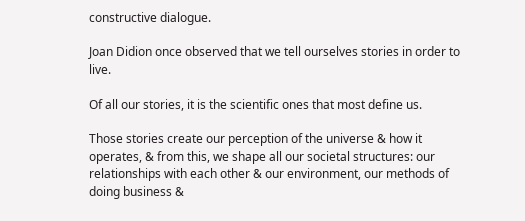constructive dialogue.

Joan Didion once observed that we tell ourselves stories in order to live.

Of all our stories, it is the scientific ones that most define us.

Those stories create our perception of the universe & how it operates, & from this, we shape all our societal structures: our relationships with each other & our environment, our methods of doing business &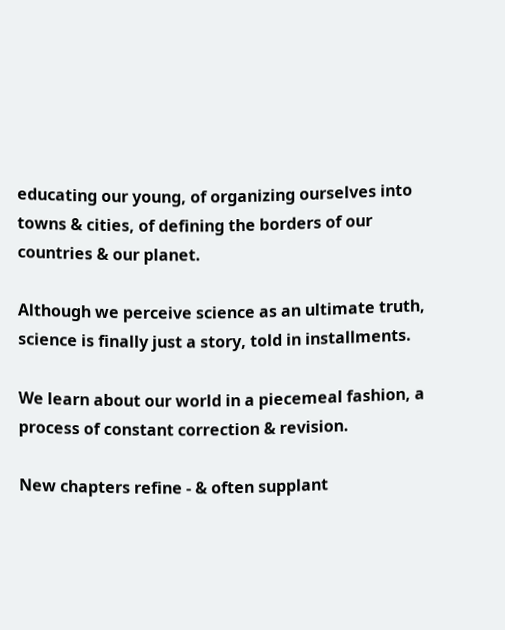educating our young, of organizing ourselves into towns & cities, of defining the borders of our countries & our planet.

Although we perceive science as an ultimate truth, science is finally just a story, told in installments.

We learn about our world in a piecemeal fashion, a process of constant correction & revision.

New chapters refine - & often supplant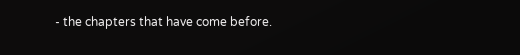- the chapters that have come before.